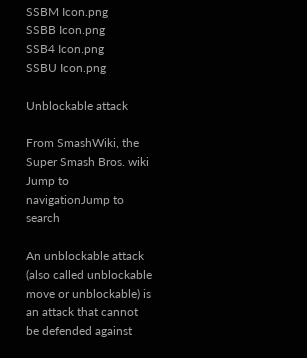SSBM Icon.png
SSBB Icon.png
SSB4 Icon.png
SSBU Icon.png

Unblockable attack

From SmashWiki, the Super Smash Bros. wiki
Jump to navigationJump to search

An unblockable attack (also called unblockable move or unblockable) is an attack that cannot be defended against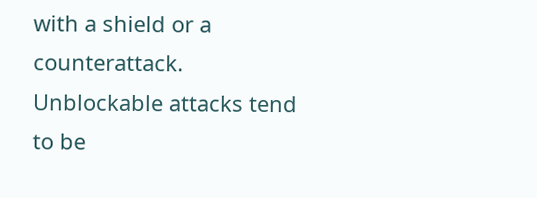with a shield or a counterattack. Unblockable attacks tend to be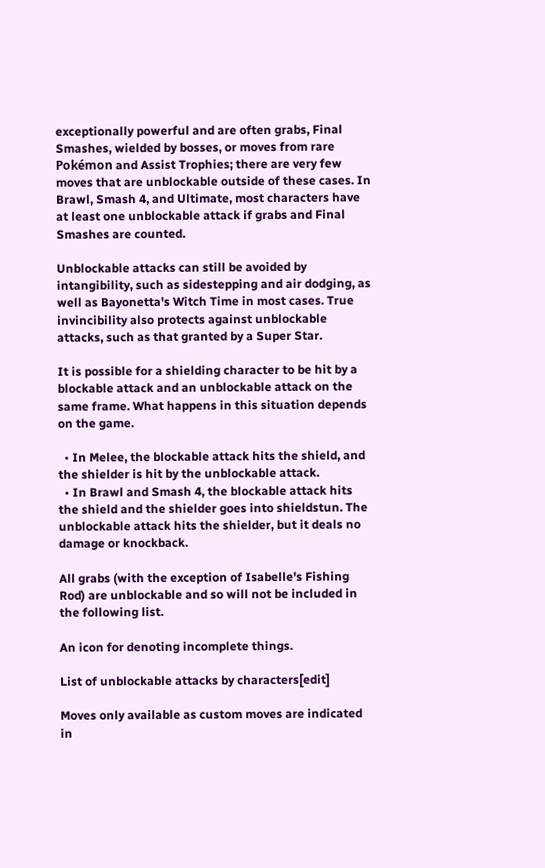exceptionally powerful and are often grabs, Final Smashes, wielded by bosses, or moves from rare Pokémon and Assist Trophies; there are very few moves that are unblockable outside of these cases. In Brawl, Smash 4, and Ultimate, most characters have at least one unblockable attack if grabs and Final Smashes are counted.

Unblockable attacks can still be avoided by intangibility, such as sidestepping and air dodging, as well as Bayonetta's Witch Time in most cases. True invincibility also protects against unblockable attacks, such as that granted by a Super Star.

It is possible for a shielding character to be hit by a blockable attack and an unblockable attack on the same frame. What happens in this situation depends on the game.

  • In Melee, the blockable attack hits the shield, and the shielder is hit by the unblockable attack.
  • In Brawl and Smash 4, the blockable attack hits the shield and the shielder goes into shieldstun. The unblockable attack hits the shielder, but it deals no damage or knockback.

All grabs (with the exception of Isabelle's Fishing Rod) are unblockable and so will not be included in the following list.

An icon for denoting incomplete things.

List of unblockable attacks by characters[edit]

Moves only available as custom moves are indicated in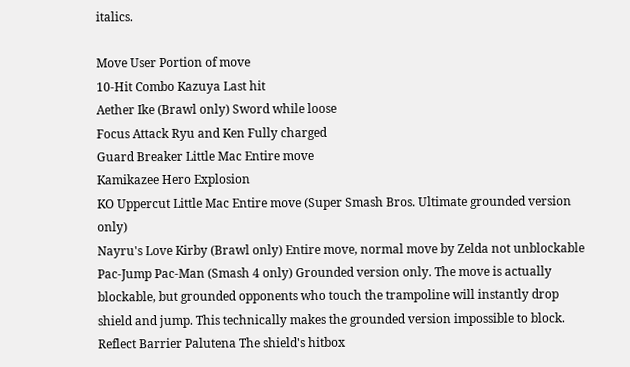italics.

Move User Portion of move
10-Hit Combo Kazuya Last hit
Aether Ike (Brawl only) Sword while loose
Focus Attack Ryu and Ken Fully charged
Guard Breaker Little Mac Entire move
Kamikazee Hero Explosion
KO Uppercut Little Mac Entire move (Super Smash Bros. Ultimate grounded version only)
Nayru's Love Kirby (Brawl only) Entire move, normal move by Zelda not unblockable
Pac-Jump Pac-Man (Smash 4 only) Grounded version only. The move is actually blockable, but grounded opponents who touch the trampoline will instantly drop shield and jump. This technically makes the grounded version impossible to block.
Reflect Barrier Palutena The shield's hitbox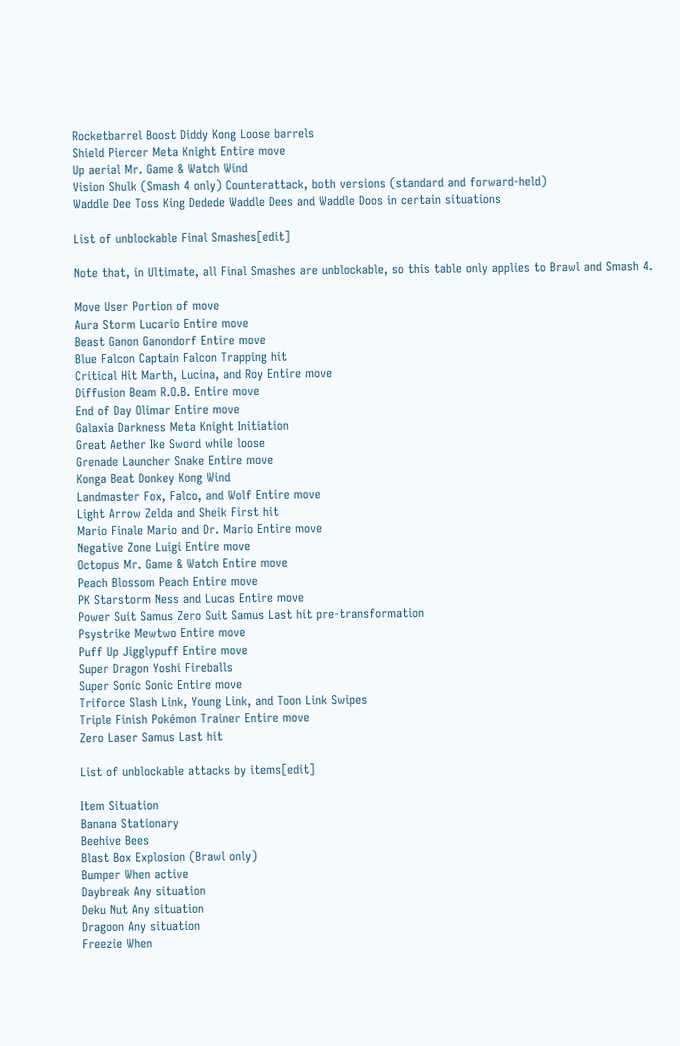Rocketbarrel Boost Diddy Kong Loose barrels
Shield Piercer Meta Knight Entire move
Up aerial Mr. Game & Watch Wind
Vision Shulk (Smash 4 only) Counterattack, both versions (standard and forward-held)
Waddle Dee Toss King Dedede Waddle Dees and Waddle Doos in certain situations

List of unblockable Final Smashes[edit]

Note that, in Ultimate, all Final Smashes are unblockable, so this table only applies to Brawl and Smash 4.

Move User Portion of move
Aura Storm Lucario Entire move
Beast Ganon Ganondorf Entire move
Blue Falcon Captain Falcon Trapping hit
Critical Hit Marth, Lucina, and Roy Entire move
Diffusion Beam R.O.B. Entire move
End of Day Olimar Entire move
Galaxia Darkness Meta Knight Initiation
Great Aether Ike Sword while loose
Grenade Launcher Snake Entire move
Konga Beat Donkey Kong Wind
Landmaster Fox, Falco, and Wolf Entire move
Light Arrow Zelda and Sheik First hit
Mario Finale Mario and Dr. Mario Entire move
Negative Zone Luigi Entire move
Octopus Mr. Game & Watch Entire move
Peach Blossom Peach Entire move
PK Starstorm Ness and Lucas Entire move
Power Suit Samus Zero Suit Samus Last hit pre-transformation
Psystrike Mewtwo Entire move
Puff Up Jigglypuff Entire move
Super Dragon Yoshi Fireballs
Super Sonic Sonic Entire move
Triforce Slash Link, Young Link, and Toon Link Swipes
Triple Finish Pokémon Trainer Entire move
Zero Laser Samus Last hit

List of unblockable attacks by items[edit]

Item Situation
Banana Stationary
Beehive Bees
Blast Box Explosion (Brawl only)
Bumper When active
Daybreak Any situation
Deku Nut Any situation
Dragoon Any situation
Freezie When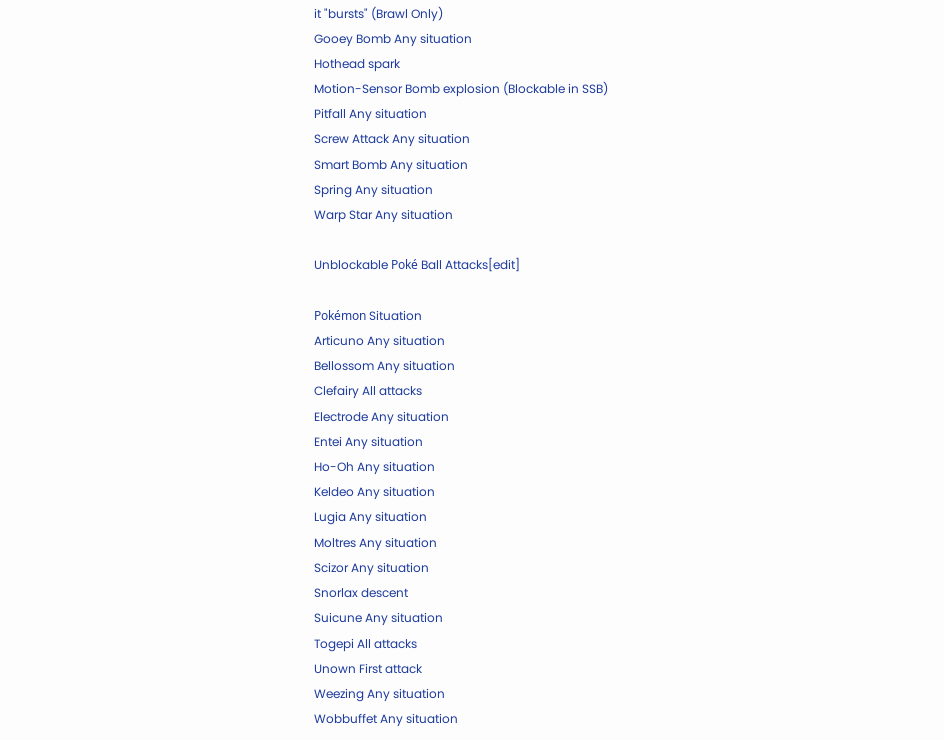it "bursts" (Brawl Only)
Gooey Bomb Any situation
Hothead spark
Motion-Sensor Bomb explosion (Blockable in SSB)
Pitfall Any situation
Screw Attack Any situation
Smart Bomb Any situation
Spring Any situation
Warp Star Any situation

Unblockable Poké Ball Attacks[edit]

Pokémon Situation
Articuno Any situation
Bellossom Any situation
Clefairy All attacks
Electrode Any situation
Entei Any situation
Ho-Oh Any situation
Keldeo Any situation
Lugia Any situation
Moltres Any situation
Scizor Any situation
Snorlax descent
Suicune Any situation
Togepi All attacks
Unown First attack
Weezing Any situation
Wobbuffet Any situation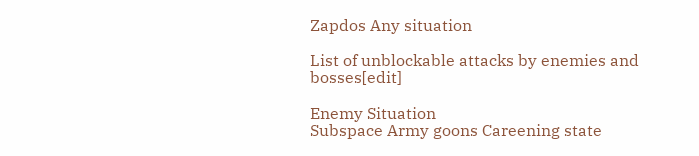Zapdos Any situation

List of unblockable attacks by enemies and bosses[edit]

Enemy Situation
Subspace Army goons Careening state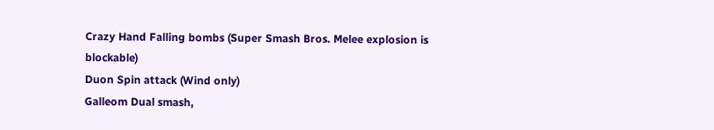Crazy Hand Falling bombs (Super Smash Bros. Melee explosion is blockable)
Duon Spin attack (Wind only)
Galleom Dual smash,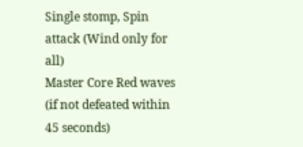Single stomp, Spin attack (Wind only for all)
Master Core Red waves (if not defeated within 45 seconds)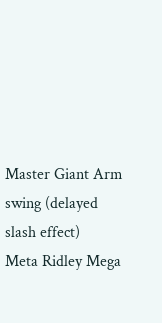Master Giant Arm swing (delayed slash effect)
Meta Ridley Mega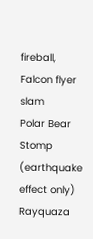fireball, Falcon flyer slam
Polar Bear Stomp (earthquake effect only)
Rayquaza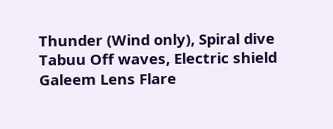Thunder (Wind only), Spiral dive
Tabuu Off waves, Electric shield
Galeem Lens Flare